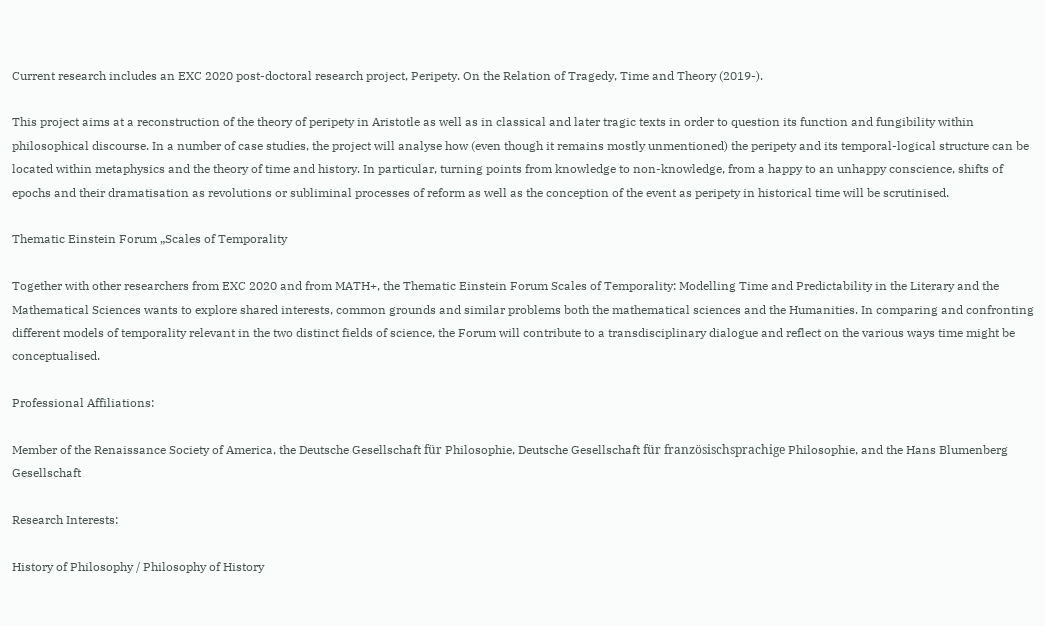Current research includes an EXC 2020 post-doctoral research project, Peripety. On the Relation of Tragedy, Time and Theory (2019-).

This project aims at a reconstruction of the theory of peripety in Aristotle as well as in classical and later tragic texts in order to question its function and fungibility within philosophical discourse. In a number of case studies, the project will analyse how (even though it remains mostly unmentioned) the peripety and its temporal-logical structure can be located within metaphysics and the theory of time and history. In particular, turning points from knowledge to non-knowledge, from a happy to an unhappy conscience, shifts of epochs and their dramatisation as revolutions or subliminal processes of reform as well as the conception of the event as peripety in historical time will be scrutinised.

Thematic Einstein Forum „Scales of Temporality

Together with other researchers from EXC 2020 and from MATH+, the Thematic Einstein Forum Scales of Temporality: Modelling Time and Predictability in the Literary and the Mathematical Sciences wants to explore shared interests, common grounds and similar problems both the mathematical sciences and the Humanities. In comparing and confronting different models of temporality relevant in the two distinct fields of science, the Forum will contribute to a transdisciplinary dialogue and reflect on the various ways time might be conceptualised.

Professional Affiliations:

Member of the Renaissance Society of America, the Deutsche Gesellschaft für Philosophie, Deutsche Gesellschaft für französischsprachige Philosophie, and the Hans Blumenberg Gesellschaft

Research Interests:

History of Philosophy / Philosophy of History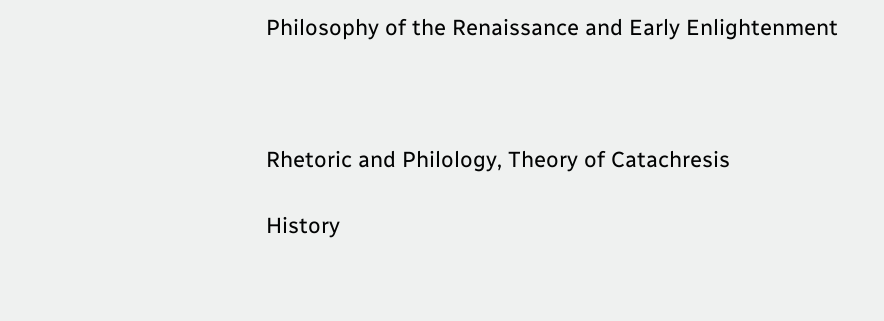Philosophy of the Renaissance and Early Enlightenment



Rhetoric and Philology, Theory of Catachresis

History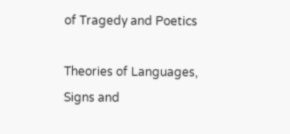of Tragedy and Poetics

Theories of Languages, Signs and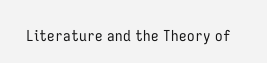Literature and the Theory of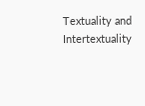Textuality and Intertextuality